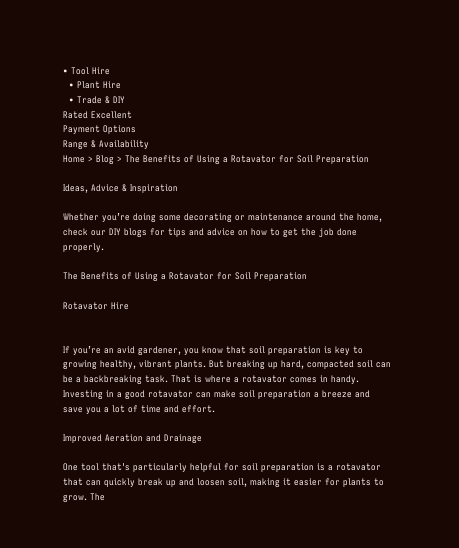• Tool Hire
  • Plant Hire
  • Trade & DIY
Rated Excellent
Payment Options
Range & Availability
Home > Blog > The Benefits of Using a Rotavator for Soil Preparation

Ideas, Advice & Inspiration

Whether you’re doing some decorating or maintenance around the home, check our DIY blogs for tips and advice on how to get the job done properly.

The Benefits of Using a Rotavator for Soil Preparation

Rotavator Hire


If you’re an avid gardener, you know that soil preparation is key to growing healthy, vibrant plants. But breaking up hard, compacted soil can be a backbreaking task. That is where a rotavator comes in handy. Investing in a good rotavator can make soil preparation a breeze and save you a lot of time and effort.

Improved Aeration and Drainage

One tool that's particularly helpful for soil preparation is a rotavator that can quickly break up and loosen soil, making it easier for plants to grow. The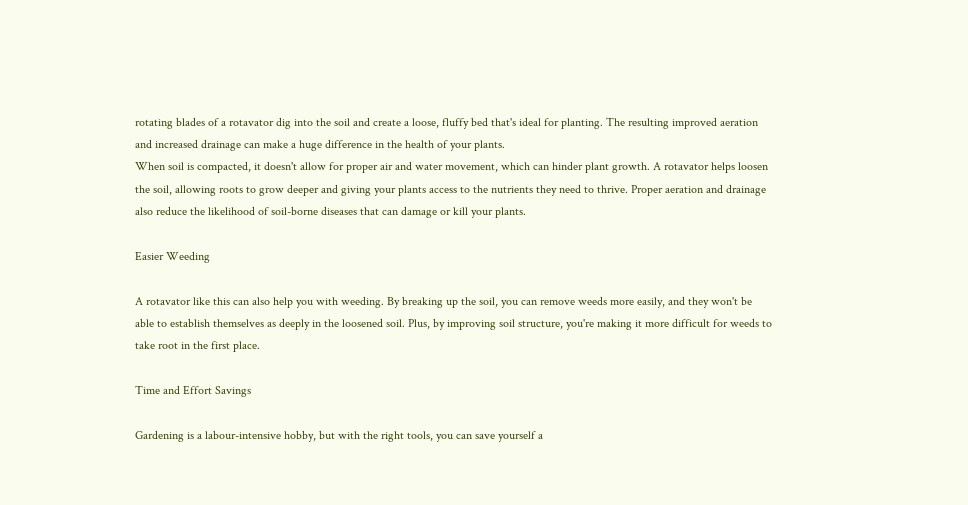rotating blades of a rotavator dig into the soil and create a loose, fluffy bed that's ideal for planting. The resulting improved aeration and increased drainage can make a huge difference in the health of your plants.
When soil is compacted, it doesn't allow for proper air and water movement, which can hinder plant growth. A rotavator helps loosen the soil, allowing roots to grow deeper and giving your plants access to the nutrients they need to thrive. Proper aeration and drainage also reduce the likelihood of soil-borne diseases that can damage or kill your plants.

Easier Weeding

A rotavator like this can also help you with weeding. By breaking up the soil, you can remove weeds more easily, and they won't be able to establish themselves as deeply in the loosened soil. Plus, by improving soil structure, you're making it more difficult for weeds to take root in the first place.

Time and Effort Savings

Gardening is a labour-intensive hobby, but with the right tools, you can save yourself a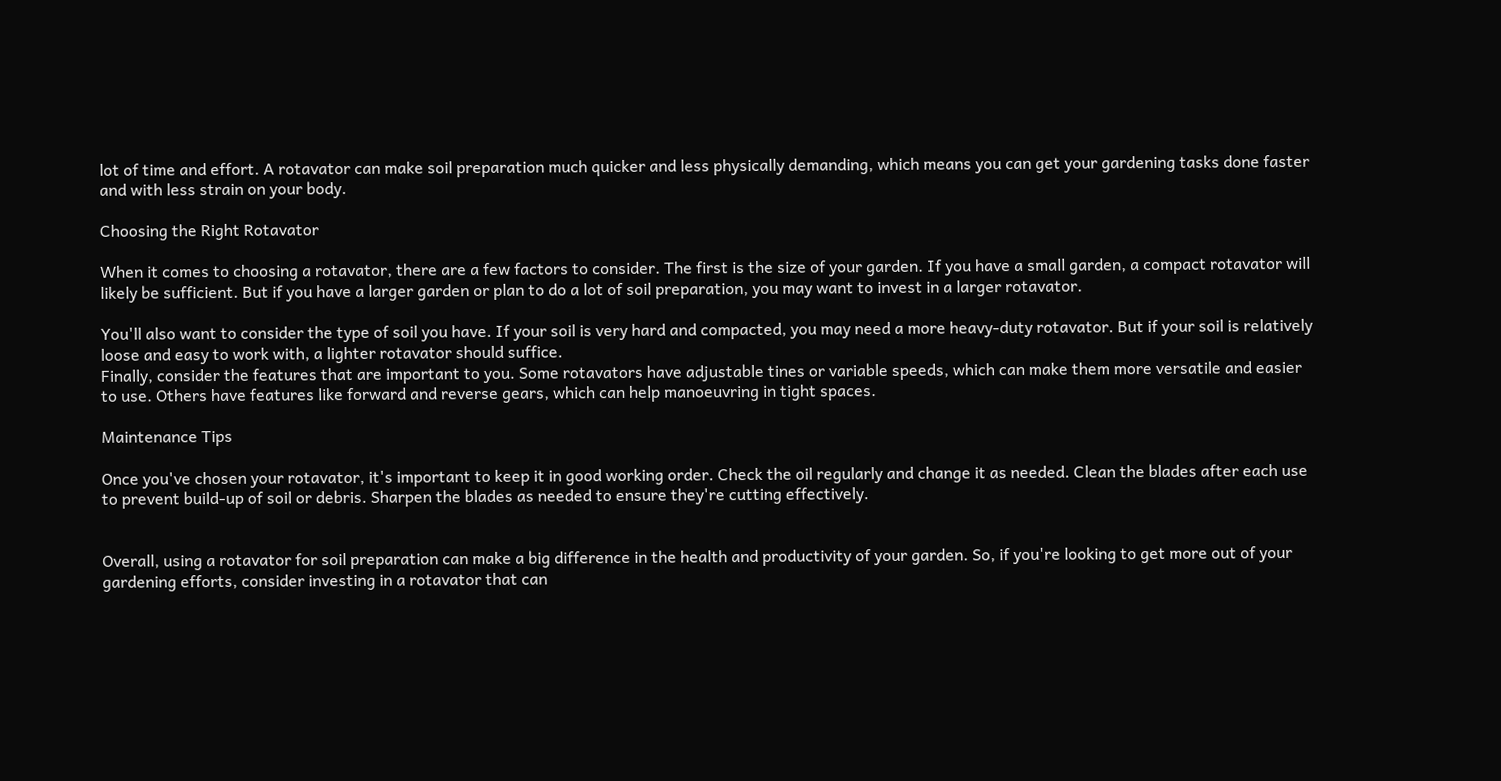lot of time and effort. A rotavator can make soil preparation much quicker and less physically demanding, which means you can get your gardening tasks done faster and with less strain on your body.

Choosing the Right Rotavator

When it comes to choosing a rotavator, there are a few factors to consider. The first is the size of your garden. If you have a small garden, a compact rotavator will likely be sufficient. But if you have a larger garden or plan to do a lot of soil preparation, you may want to invest in a larger rotavator.

You'll also want to consider the type of soil you have. If your soil is very hard and compacted, you may need a more heavy-duty rotavator. But if your soil is relatively loose and easy to work with, a lighter rotavator should suffice.
Finally, consider the features that are important to you. Some rotavators have adjustable tines or variable speeds, which can make them more versatile and easier to use. Others have features like forward and reverse gears, which can help manoeuvring in tight spaces.

Maintenance Tips

Once you've chosen your rotavator, it's important to keep it in good working order. Check the oil regularly and change it as needed. Clean the blades after each use to prevent build-up of soil or debris. Sharpen the blades as needed to ensure they're cutting effectively.


Overall, using a rotavator for soil preparation can make a big difference in the health and productivity of your garden. So, if you're looking to get more out of your gardening efforts, consider investing in a rotavator that can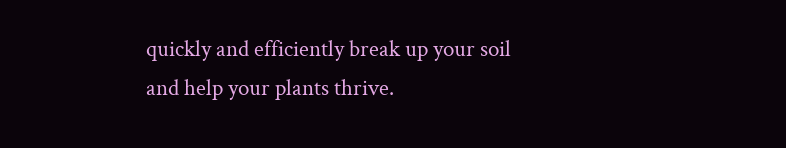quickly and efficiently break up your soil and help your plants thrive.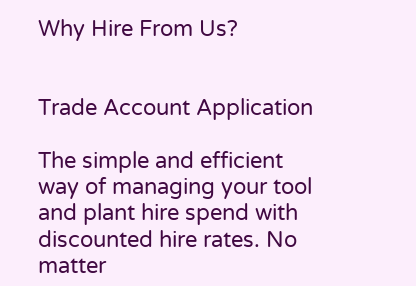Why Hire From Us?


Trade Account Application

The simple and efficient way of managing your tool and plant hire spend with discounted hire rates. No matter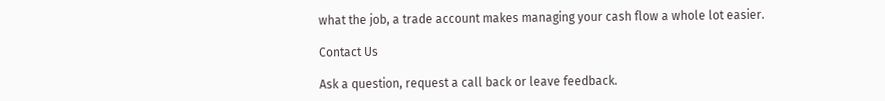what the job, a trade account makes managing your cash flow a whole lot easier.

Contact Us

Ask a question, request a call back or leave feedback.